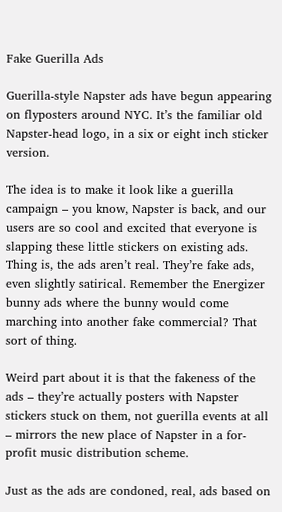Fake Guerilla Ads

Guerilla-style Napster ads have begun appearing on flyposters around NYC. It’s the familiar old Napster-head logo, in a six or eight inch sticker version.

The idea is to make it look like a guerilla campaign – you know, Napster is back, and our users are so cool and excited that everyone is slapping these little stickers on existing ads. Thing is, the ads aren’t real. They’re fake ads, even slightly satirical. Remember the Energizer bunny ads where the bunny would come marching into another fake commercial? That sort of thing.

Weird part about it is that the fakeness of the ads – they’re actually posters with Napster stickers stuck on them, not guerilla events at all – mirrors the new place of Napster in a for-profit music distribution scheme.

Just as the ads are condoned, real, ads based on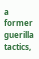a former guerilla tactics,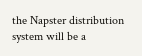the Napster distribution system will be a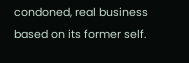condoned, real business based on its former self.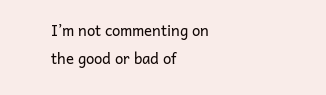I’m not commenting on the good or bad of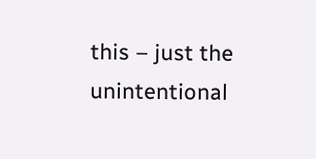this – just the unintentional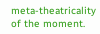meta-theatricality of the moment.